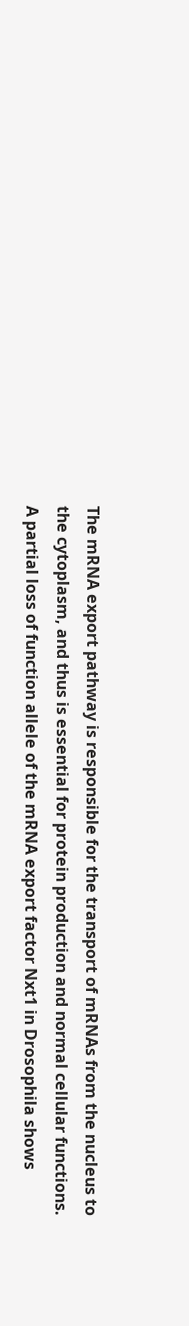The mRNA export pathway is responsible for the transport of mRNAs from the nucleus to the cytoplasm, and thus is essential for protein production and normal cellular functions. A partial loss of function allele of the mRNA export factor Nxt1 in Drosophila shows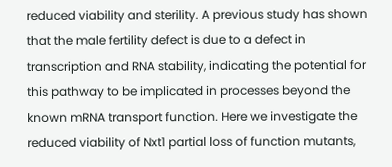reduced viability and sterility. A previous study has shown that the male fertility defect is due to a defect in transcription and RNA stability, indicating the potential for this pathway to be implicated in processes beyond the known mRNA transport function. Here we investigate the reduced viability of Nxt1 partial loss of function mutants,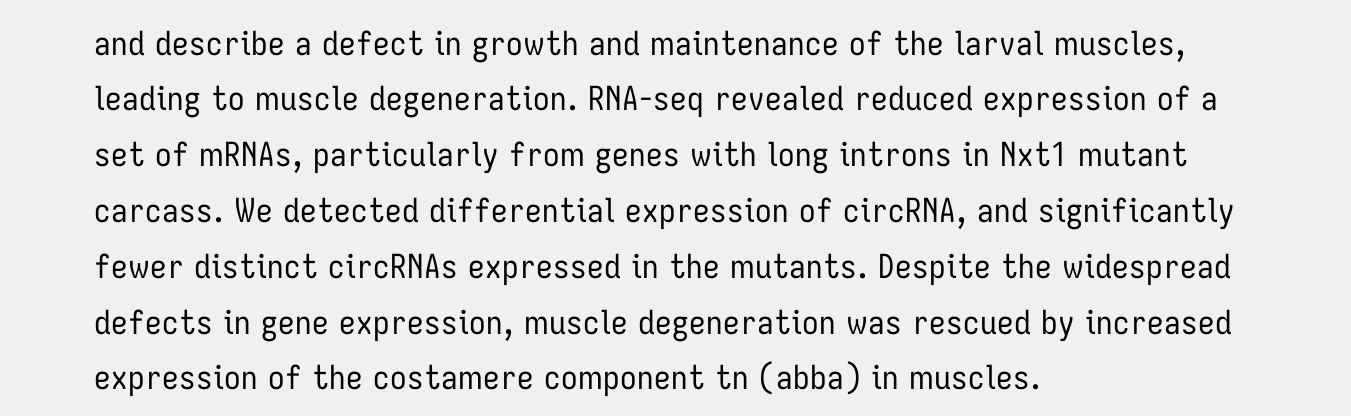and describe a defect in growth and maintenance of the larval muscles, leading to muscle degeneration. RNA-seq revealed reduced expression of a set of mRNAs, particularly from genes with long introns in Nxt1 mutant carcass. We detected differential expression of circRNA, and significantly fewer distinct circRNAs expressed in the mutants. Despite the widespread defects in gene expression, muscle degeneration was rescued by increased expression of the costamere component tn (abba) in muscles.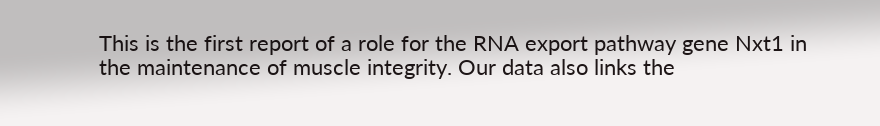This is the first report of a role for the RNA export pathway gene Nxt1 in the maintenance of muscle integrity. Our data also links the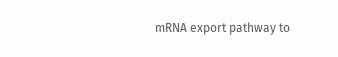mRNA export pathway to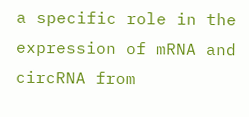a specific role in the expression of mRNA and circRNA from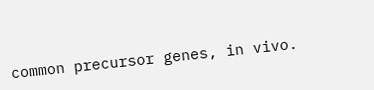common precursor genes, in vivo.